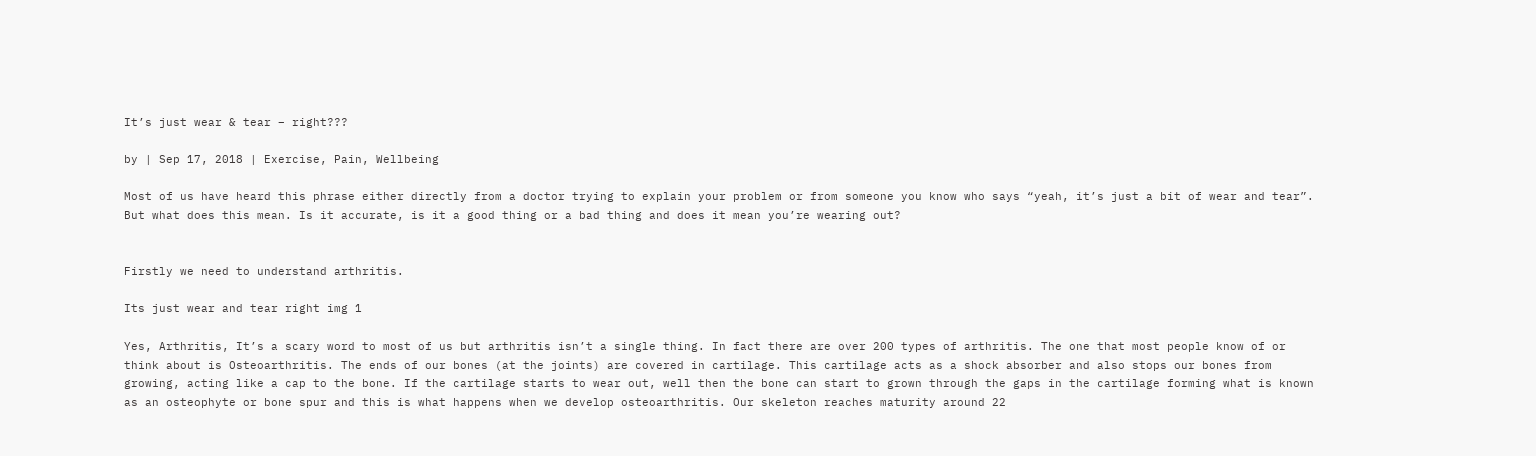It’s just wear & tear – right???

by | Sep 17, 2018 | Exercise, Pain, Wellbeing

Most of us have heard this phrase either directly from a doctor trying to explain your problem or from someone you know who says “yeah, it’s just a bit of wear and tear”. But what does this mean. Is it accurate, is it a good thing or a bad thing and does it mean you’re wearing out?


Firstly we need to understand arthritis.

Its just wear and tear right img 1

Yes, Arthritis, It’s a scary word to most of us but arthritis isn’t a single thing. In fact there are over 200 types of arthritis. The one that most people know of or think about is Osteoarthritis. The ends of our bones (at the joints) are covered in cartilage. This cartilage acts as a shock absorber and also stops our bones from growing, acting like a cap to the bone. If the cartilage starts to wear out, well then the bone can start to grown through the gaps in the cartilage forming what is known as an osteophyte or bone spur and this is what happens when we develop osteoarthritis. Our skeleton reaches maturity around 22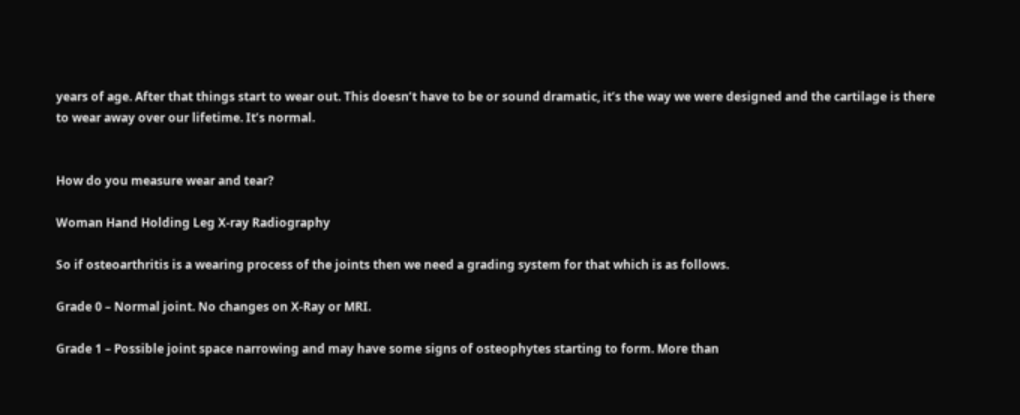years of age. After that things start to wear out. This doesn’t have to be or sound dramatic, it’s the way we were designed and the cartilage is there to wear away over our lifetime. It’s normal.


How do you measure wear and tear?

Woman Hand Holding Leg X-ray Radiography

So if osteoarthritis is a wearing process of the joints then we need a grading system for that which is as follows.

Grade 0 – Normal joint. No changes on X-Ray or MRI.

Grade 1 – Possible joint space narrowing and may have some signs of osteophytes starting to form. More than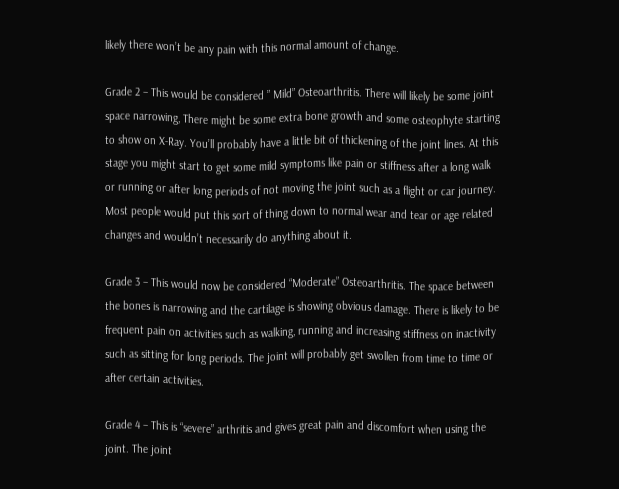likely there won’t be any pain with this normal amount of change.

Grade 2 – This would be considered ” Mild” Osteoarthritis. There will likely be some joint space narrowing, There might be some extra bone growth and some osteophyte starting to show on X-Ray. You’ll probably have a little bit of thickening of the joint lines. At this stage you might start to get some mild symptoms like pain or stiffness after a long walk or running or after long periods of not moving the joint such as a flight or car journey. Most people would put this sort of thing down to normal wear and tear or age related changes and wouldn’t necessarily do anything about it.

Grade 3 – This would now be considered “Moderate” Osteoarthritis. The space between the bones is narrowing and the cartilage is showing obvious damage. There is likely to be frequent pain on activities such as walking, running and increasing stiffness on inactivity such as sitting for long periods. The joint will probably get swollen from time to time or after certain activities.

Grade 4 – This is “severe” arthritis and gives great pain and discomfort when using the joint. The joint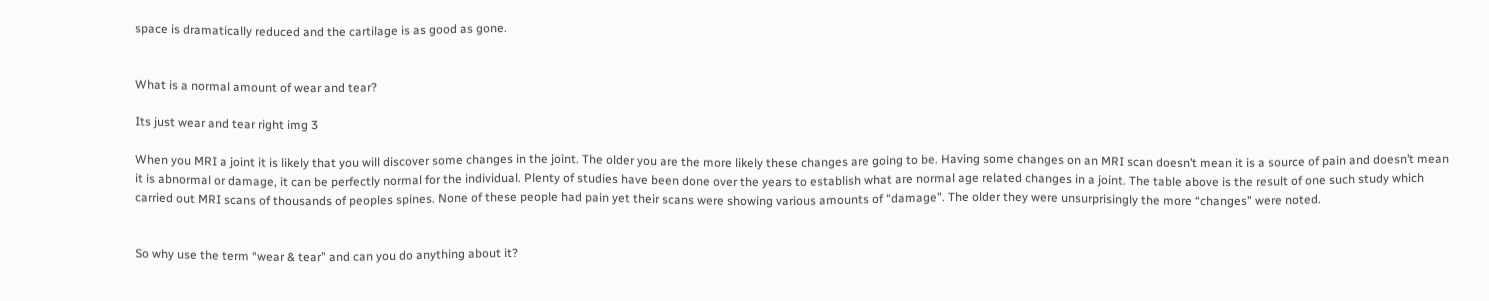space is dramatically reduced and the cartilage is as good as gone.


What is a normal amount of wear and tear?

Its just wear and tear right img 3

When you MRI a joint it is likely that you will discover some changes in the joint. The older you are the more likely these changes are going to be. Having some changes on an MRI scan doesn’t mean it is a source of pain and doesn’t mean it is abnormal or damage, it can be perfectly normal for the individual. Plenty of studies have been done over the years to establish what are normal age related changes in a joint. The table above is the result of one such study which carried out MRI scans of thousands of peoples spines. None of these people had pain yet their scans were showing various amounts of “damage”. The older they were unsurprisingly the more “changes” were noted.


So why use the term “wear & tear” and can you do anything about it?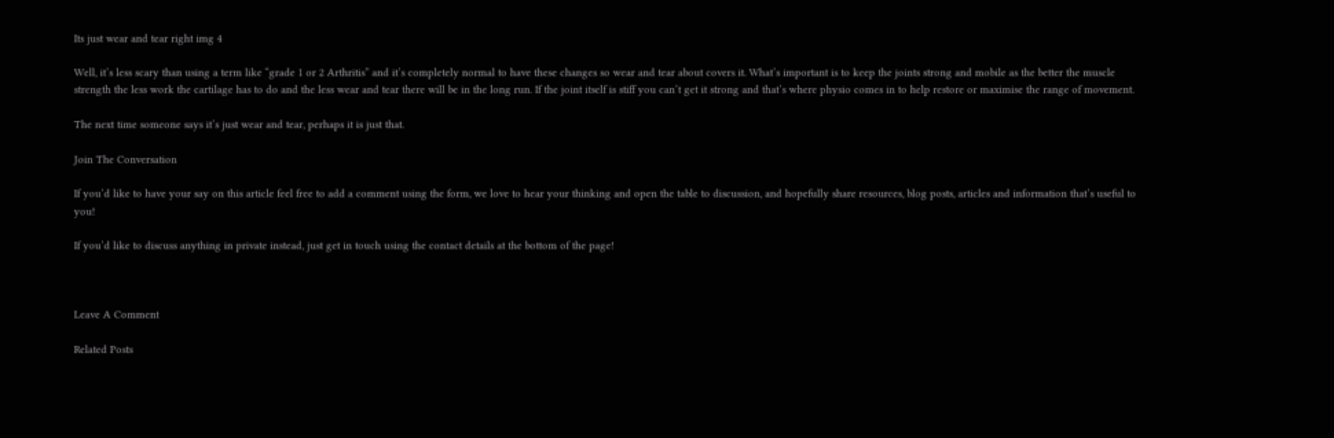Its just wear and tear right img 4

Well, it’s less scary than using a term like “grade 1 or 2 Arthritis” and it’s completely normal to have these changes so wear and tear about covers it. What’s important is to keep the joints strong and mobile as the better the muscle strength the less work the cartilage has to do and the less wear and tear there will be in the long run. If the joint itself is stiff you can’t get it strong and that’s where physio comes in to help restore or maximise the range of movement.

The next time someone says it’s just wear and tear, perhaps it is just that.

Join The Conversation

If you’d like to have your say on this article feel free to add a comment using the form, we love to hear your thinking and open the table to discussion, and hopefully share resources, blog posts, articles and information that’s useful to you!

If you’d like to discuss anything in private instead, just get in touch using the contact details at the bottom of the page!



Leave A Comment

Related Posts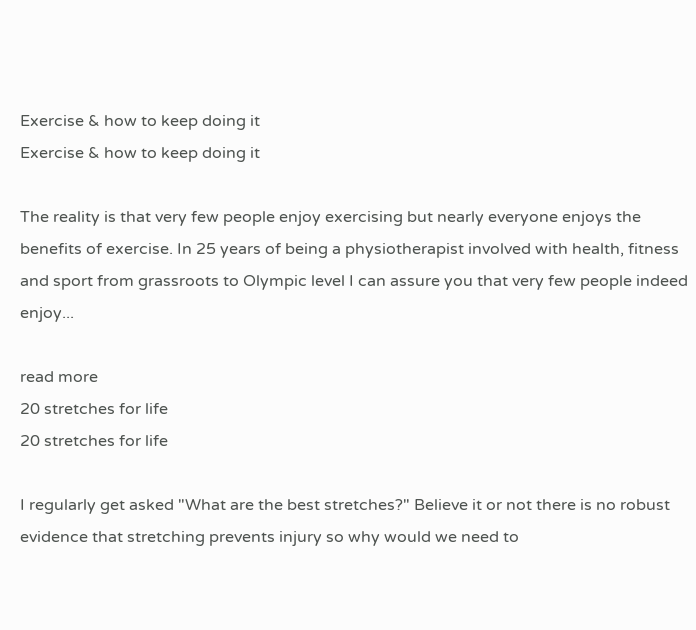Exercise & how to keep doing it
Exercise & how to keep doing it

The reality is that very few people enjoy exercising but nearly everyone enjoys the benefits of exercise. In 25 years of being a physiotherapist involved with health, fitness and sport from grassroots to Olympic level I can assure you that very few people indeed enjoy...

read more
20 stretches for life
20 stretches for life

I regularly get asked "What are the best stretches?" Believe it or not there is no robust evidence that stretching prevents injury so why would we need to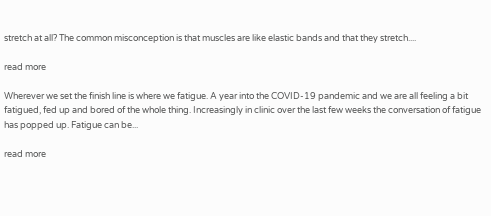stretch at all? The common misconception is that muscles are like elastic bands and that they stretch....

read more

Wherever we set the finish line is where we fatigue. A year into the COVID-19 pandemic and we are all feeling a bit fatigued, fed up and bored of the whole thing. Increasingly in clinic over the last few weeks the conversation of fatigue has popped up. Fatigue can be...

read more